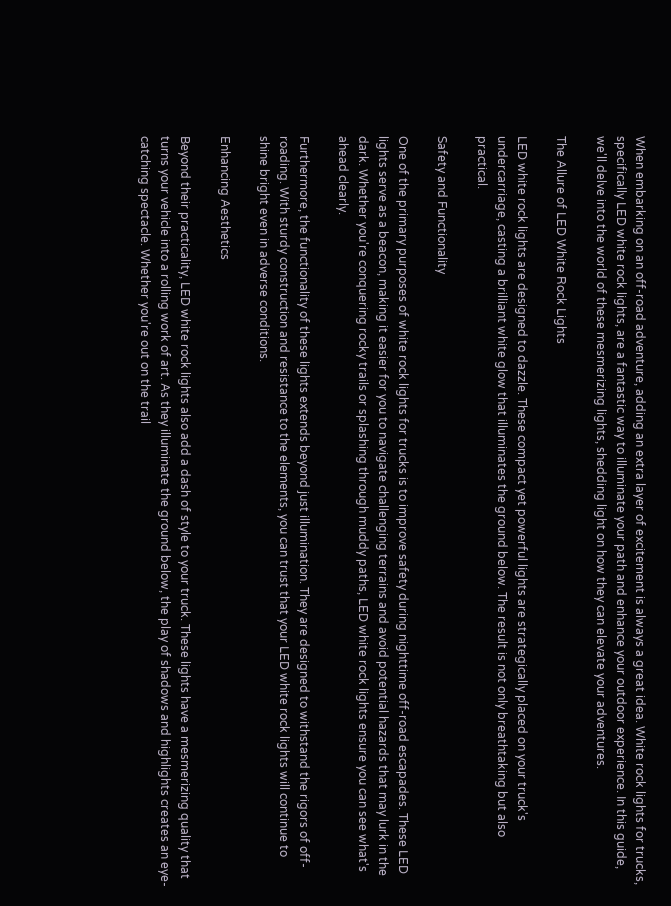When embarking on an off-road adventure, adding an extra layer of excitement is always a great idea. White rock lights for trucks, specifically LED white rock lights, are a fantastic way to illuminate your path and enhance your outdoor experience. In this guide, we'll delve into the world of these mesmerizing lights, shedding light on how they can elevate your adventures.

The Allure of LED White Rock Lights

LED white rock lights are designed to dazzle. These compact yet powerful lights are strategically placed on your truck's undercarriage, casting a brilliant white glow that illuminates the ground below. The result is not only breathtaking but also practical.

Safety and Functionality

One of the primary purposes of white rock lights for trucks is to improve safety during nighttime off-road escapades. These LED lights serve as a beacon, making it easier for you to navigate challenging terrains and avoid potential hazards that may lurk in the dark. Whether you're conquering rocky trails or splashing through muddy paths, LED white rock lights ensure you can see what's ahead clearly.

Furthermore, the functionality of these lights extends beyond just illumination. They are designed to withstand the rigors of off-roading. With sturdy construction and resistance to the elements, you can trust that your LED white rock lights will continue to shine bright even in adverse conditions.

Enhancing Aesthetics

Beyond their practicality, LED white rock lights also add a dash of style to your truck. These lights have a mesmerizing quality that turns your vehicle into a rolling work of art. As they illuminate the ground below, the play of shadows and highlights creates an eye-catching spectacle. Whether you're out on the trail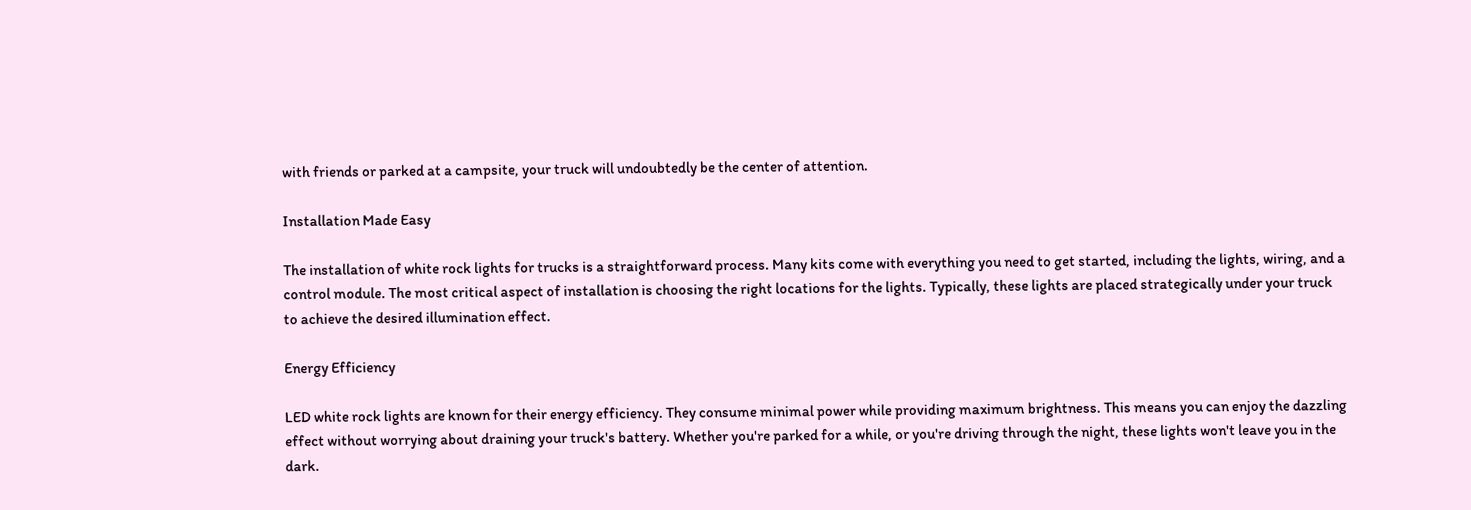with friends or parked at a campsite, your truck will undoubtedly be the center of attention.

Installation Made Easy

The installation of white rock lights for trucks is a straightforward process. Many kits come with everything you need to get started, including the lights, wiring, and a control module. The most critical aspect of installation is choosing the right locations for the lights. Typically, these lights are placed strategically under your truck to achieve the desired illumination effect.

Energy Efficiency

LED white rock lights are known for their energy efficiency. They consume minimal power while providing maximum brightness. This means you can enjoy the dazzling effect without worrying about draining your truck's battery. Whether you're parked for a while, or you're driving through the night, these lights won't leave you in the dark.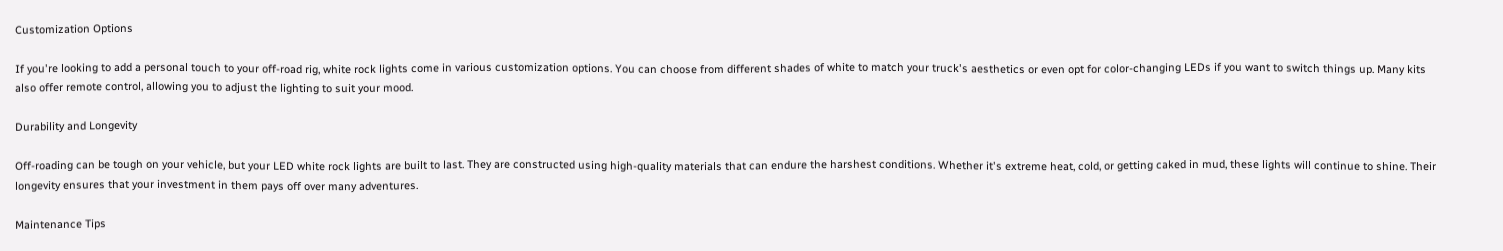Customization Options

If you're looking to add a personal touch to your off-road rig, white rock lights come in various customization options. You can choose from different shades of white to match your truck's aesthetics or even opt for color-changing LEDs if you want to switch things up. Many kits also offer remote control, allowing you to adjust the lighting to suit your mood.

Durability and Longevity

Off-roading can be tough on your vehicle, but your LED white rock lights are built to last. They are constructed using high-quality materials that can endure the harshest conditions. Whether it's extreme heat, cold, or getting caked in mud, these lights will continue to shine. Their longevity ensures that your investment in them pays off over many adventures.

Maintenance Tips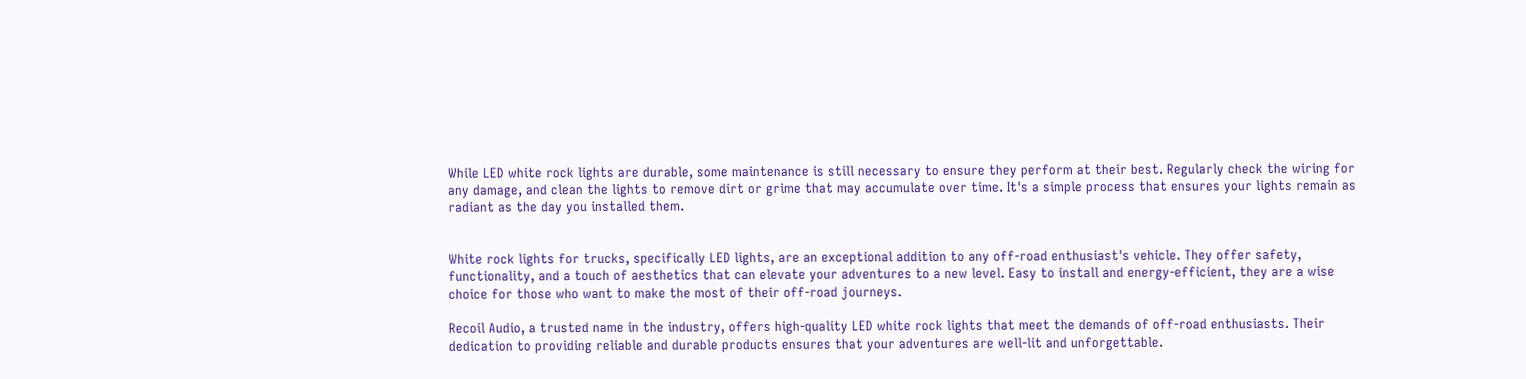While LED white rock lights are durable, some maintenance is still necessary to ensure they perform at their best. Regularly check the wiring for any damage, and clean the lights to remove dirt or grime that may accumulate over time. It's a simple process that ensures your lights remain as radiant as the day you installed them.


White rock lights for trucks, specifically LED lights, are an exceptional addition to any off-road enthusiast's vehicle. They offer safety, functionality, and a touch of aesthetics that can elevate your adventures to a new level. Easy to install and energy-efficient, they are a wise choice for those who want to make the most of their off-road journeys.

Recoil Audio, a trusted name in the industry, offers high-quality LED white rock lights that meet the demands of off-road enthusiasts. Their dedication to providing reliable and durable products ensures that your adventures are well-lit and unforgettable.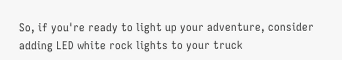So, if you're ready to light up your adventure, consider adding LED white rock lights to your truck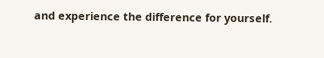and experience the difference for yourself.